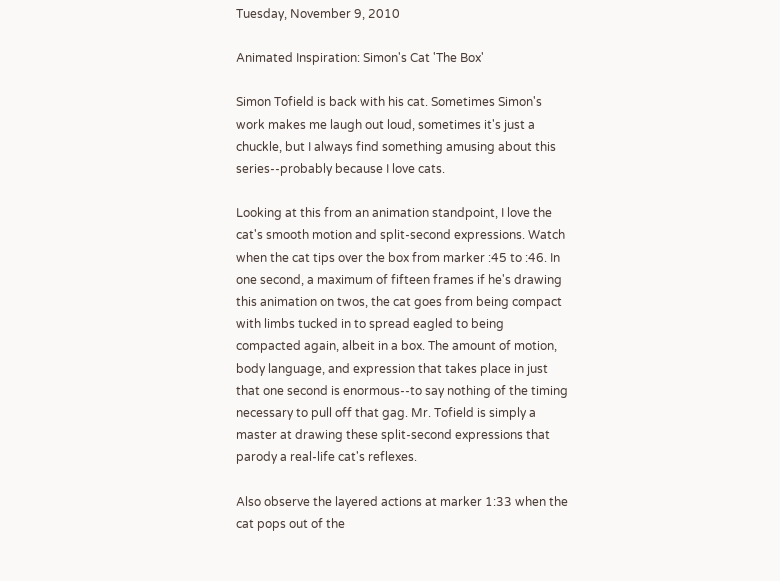Tuesday, November 9, 2010

Animated Inspiration: Simon's Cat 'The Box'

Simon Tofield is back with his cat. Sometimes Simon's work makes me laugh out loud, sometimes it's just a chuckle, but I always find something amusing about this series--probably because I love cats.

Looking at this from an animation standpoint, I love the cat's smooth motion and split-second expressions. Watch when the cat tips over the box from marker :45 to :46. In one second, a maximum of fifteen frames if he's drawing this animation on twos, the cat goes from being compact with limbs tucked in to spread eagled to being compacted again, albeit in a box. The amount of motion, body language, and expression that takes place in just that one second is enormous--to say nothing of the timing necessary to pull off that gag. Mr. Tofield is simply a master at drawing these split-second expressions that parody a real-life cat's reflexes.

Also observe the layered actions at marker 1:33 when the cat pops out of the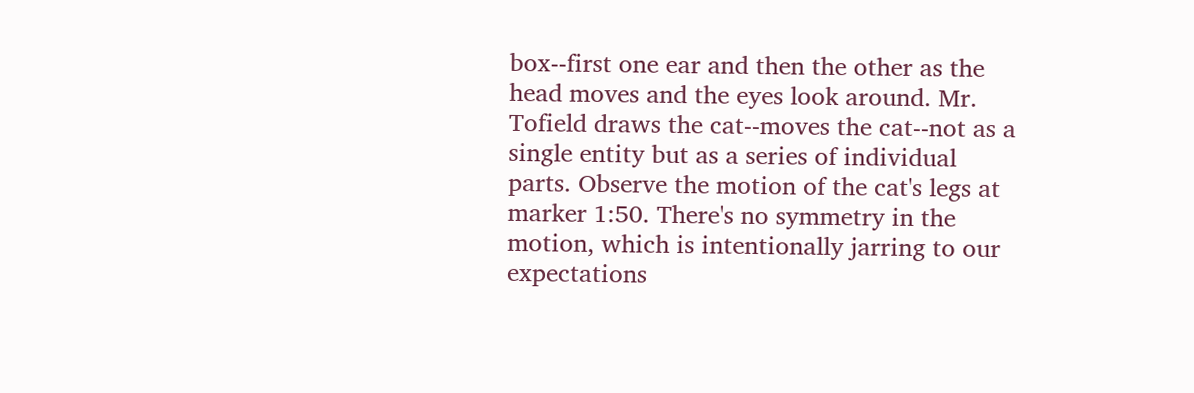box--first one ear and then the other as the head moves and the eyes look around. Mr. Tofield draws the cat--moves the cat--not as a single entity but as a series of individual parts. Observe the motion of the cat's legs at marker 1:50. There's no symmetry in the motion, which is intentionally jarring to our expectations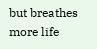but breathes more life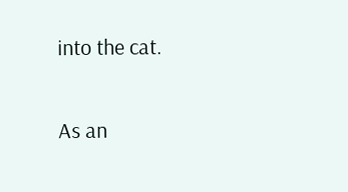into the cat.

As an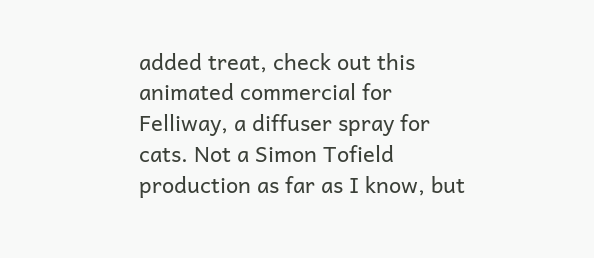added treat, check out this animated commercial for Felliway, a diffuser spray for cats. Not a Simon Tofield production as far as I know, but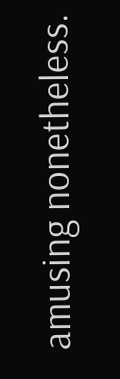amusing nonetheless.